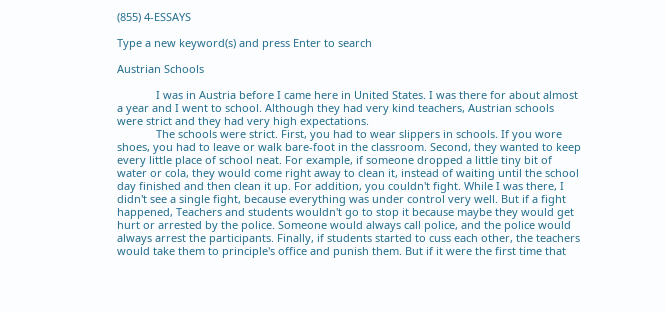(855) 4-ESSAYS

Type a new keyword(s) and press Enter to search

Austrian Schools

             I was in Austria before I came here in United States. I was there for about almost a year and I went to school. Although they had very kind teachers, Austrian schools were strict and they had very high expectations.
             The schools were strict. First, you had to wear slippers in schools. If you wore shoes, you had to leave or walk bare-foot in the classroom. Second, they wanted to keep every little place of school neat. For example, if someone dropped a little tiny bit of water or cola, they would come right away to clean it, instead of waiting until the school day finished and then clean it up. For addition, you couldn't fight. While I was there, I didn't see a single fight, because everything was under control very well. But if a fight happened, Teachers and students wouldn't go to stop it because maybe they would get hurt or arrested by the police. Someone would always call police, and the police would always arrest the participants. Finally, if students started to cuss each other, the teachers would take them to principle's office and punish them. But if it were the first time that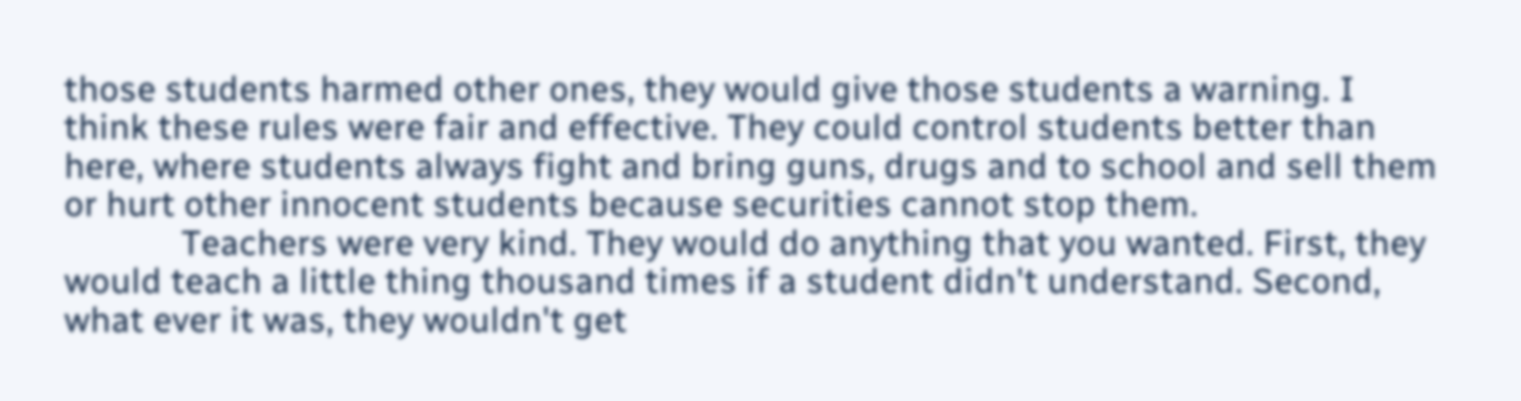those students harmed other ones, they would give those students a warning. I think these rules were fair and effective. They could control students better than here, where students always fight and bring guns, drugs and to school and sell them or hurt other innocent students because securities cannot stop them.
             Teachers were very kind. They would do anything that you wanted. First, they would teach a little thing thousand times if a student didn't understand. Second, what ever it was, they wouldn't get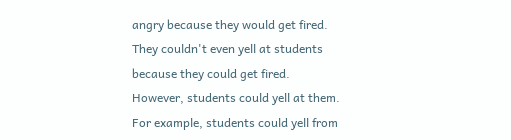angry because they would get fired. They couldn't even yell at students because they could get fired. However, students could yell at them. For example, students could yell from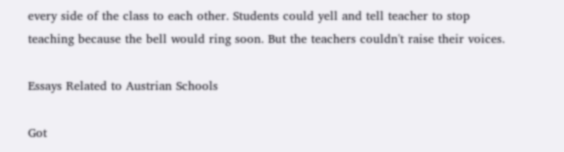every side of the class to each other. Students could yell and tell teacher to stop teaching because the bell would ring soon. But the teachers couldn't raise their voices.

Essays Related to Austrian Schools

Got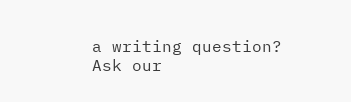a writing question? Ask our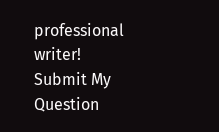professional writer!
Submit My Question